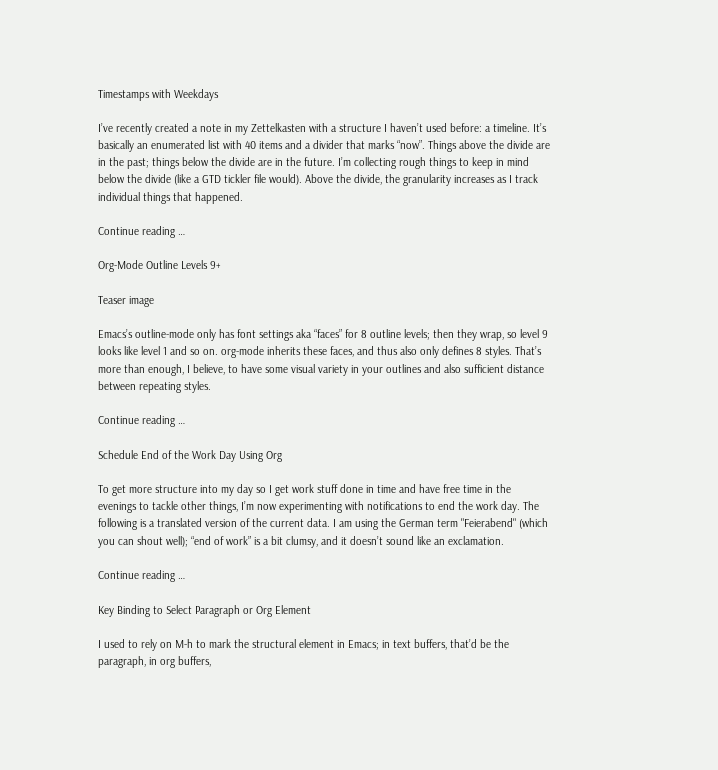Timestamps with Weekdays

I’ve recently created a note in my Zettelkasten with a structure I haven’t used before: a timeline. It’s basically an enumerated list with 40 items and a divider that marks “now”. Things above the divide are in the past; things below the divide are in the future. I’m collecting rough things to keep in mind below the divide (like a GTD tickler file would). Above the divide, the granularity increases as I track individual things that happened.

Continue reading …

Org-Mode Outline Levels 9+

Teaser image

Emacs’s outline-mode only has font settings aka “faces” for 8 outline levels; then they wrap, so level 9 looks like level 1 and so on. org-mode inherits these faces, and thus also only defines 8 styles. That’s more than enough, I believe, to have some visual variety in your outlines and also sufficient distance between repeating styles.

Continue reading …

Schedule End of the Work Day Using Org

To get more structure into my day so I get work stuff done in time and have free time in the evenings to tackle other things, I’m now experimenting with notifications to end the work day. The following is a translated version of the current data. I am using the German term "Feierabend" (which you can shout well); “end of work” is a bit clumsy, and it doesn’t sound like an exclamation.

Continue reading …

Key Binding to Select Paragraph or Org Element

I used to rely on M-h to mark the structural element in Emacs; in text buffers, that’d be the paragraph, in org buffers,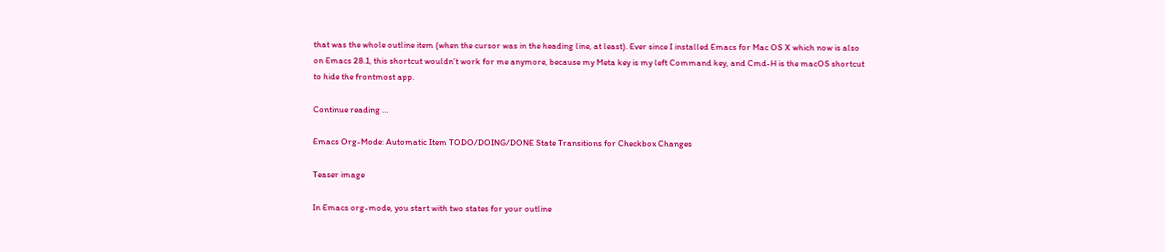that was the whole outline item (when the cursor was in the heading line, at least). Ever since I installed Emacs for Mac OS X which now is also on Emacs 28.1, this shortcut wouldn’t work for me anymore, because my Meta key is my left Command key, and Cmd-H is the macOS shortcut to hide the frontmost app.

Continue reading …

Emacs Org-Mode: Automatic Item TODO/DOING/DONE State Transitions for Checkbox Changes

Teaser image

In Emacs org-mode, you start with two states for your outline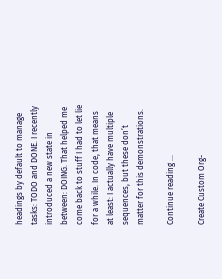headings by default to manage tasks: TODO and DONE. I recently introduced a new state in between: DOING. That helped me come back to stuff I had to let lie for a while. In code, that means at least: I actually have multiple sequences, but these don’t matter for this demonstrations.

Continue reading …

Create Custom Org-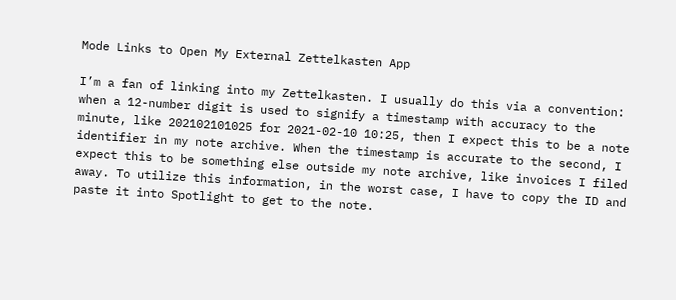Mode Links to Open My External Zettelkasten App

I’m a fan of linking into my Zettelkasten. I usually do this via a convention: when a 12-number digit is used to signify a timestamp with accuracy to the minute, like 202102101025 for 2021-02-10 10:25, then I expect this to be a note identifier in my note archive. When the timestamp is accurate to the second, I expect this to be something else outside my note archive, like invoices I filed away. To utilize this information, in the worst case, I have to copy the ID and paste it into Spotlight to get to the note.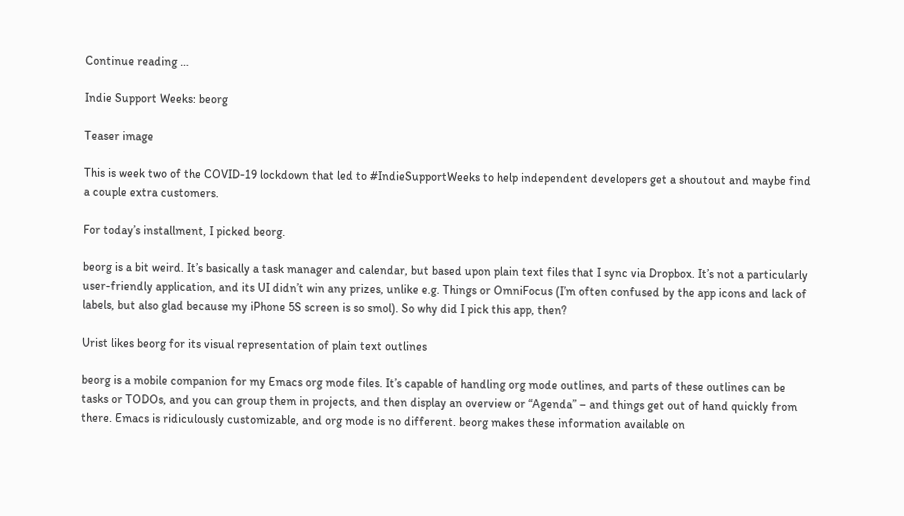Continue reading …

Indie Support Weeks: beorg

Teaser image

This is week two of the COVID-19 lockdown that led to #IndieSupportWeeks to help independent developers get a shoutout and maybe find a couple extra customers.

For today’s installment, I picked beorg.

beorg is a bit weird. It’s basically a task manager and calendar, but based upon plain text files that I sync via Dropbox. It’s not a particularly user-friendly application, and its UI didn’t win any prizes, unlike e.g. Things or OmniFocus (I’m often confused by the app icons and lack of labels, but also glad because my iPhone 5S screen is so smol). So why did I pick this app, then?

Urist likes beorg for its visual representation of plain text outlines

beorg is a mobile companion for my Emacs org mode files. It’s capable of handling org mode outlines, and parts of these outlines can be tasks or TODOs, and you can group them in projects, and then display an overview or “Agenda” – and things get out of hand quickly from there. Emacs is ridiculously customizable, and org mode is no different. beorg makes these information available on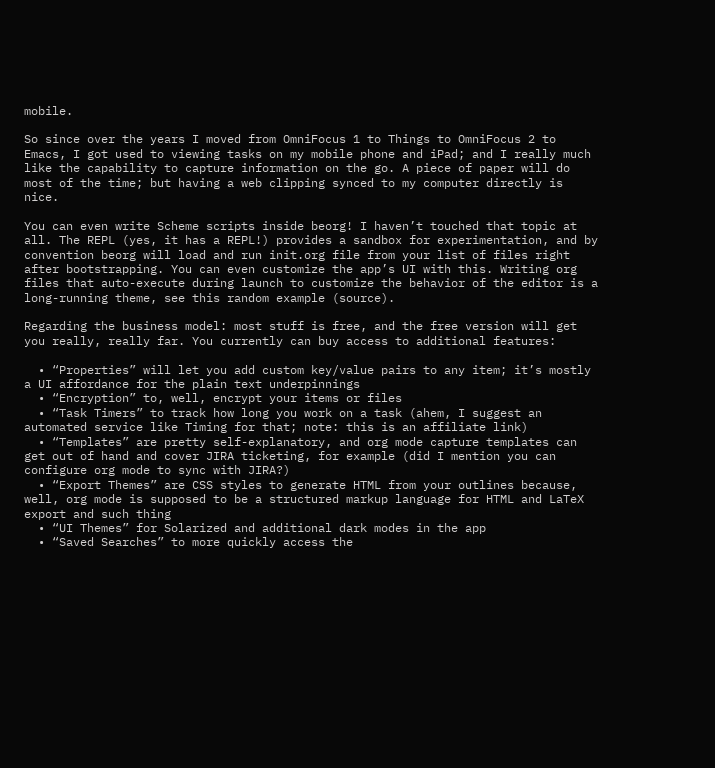mobile.

So since over the years I moved from OmniFocus 1 to Things to OmniFocus 2 to Emacs, I got used to viewing tasks on my mobile phone and iPad; and I really much like the capability to capture information on the go. A piece of paper will do most of the time; but having a web clipping synced to my computer directly is nice.

You can even write Scheme scripts inside beorg! I haven’t touched that topic at all. The REPL (yes, it has a REPL!) provides a sandbox for experimentation, and by convention beorg will load and run init.org file from your list of files right after bootstrapping. You can even customize the app’s UI with this. Writing org files that auto-execute during launch to customize the behavior of the editor is a long-running theme, see this random example (source).

Regarding the business model: most stuff is free, and the free version will get you really, really far. You currently can buy access to additional features:

  • “Properties” will let you add custom key/value pairs to any item; it’s mostly a UI affordance for the plain text underpinnings
  • “Encryption” to, well, encrypt your items or files
  • “Task Timers” to track how long you work on a task (ahem, I suggest an automated service like Timing for that; note: this is an affiliate link)
  • “Templates” are pretty self-explanatory, and org mode capture templates can get out of hand and cover JIRA ticketing, for example (did I mention you can configure org mode to sync with JIRA?)
  • “Export Themes” are CSS styles to generate HTML from your outlines because, well, org mode is supposed to be a structured markup language for HTML and LaTeX export and such thing
  • “UI Themes” for Solarized and additional dark modes in the app
  • “Saved Searches” to more quickly access the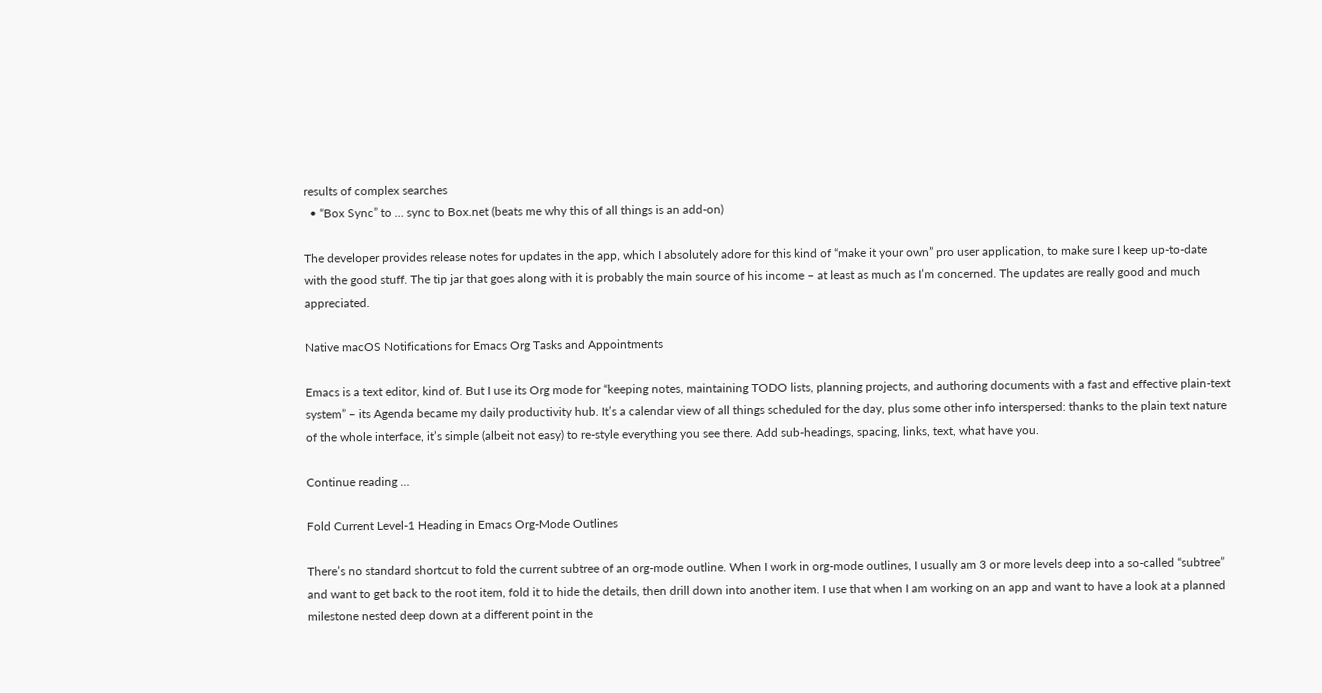results of complex searches
  • “Box Sync” to … sync to Box.net (beats me why this of all things is an add-on)

The developer provides release notes for updates in the app, which I absolutely adore for this kind of “make it your own” pro user application, to make sure I keep up-to-date with the good stuff. The tip jar that goes along with it is probably the main source of his income – at least as much as I’m concerned. The updates are really good and much appreciated.

Native macOS Notifications for Emacs Org Tasks and Appointments

Emacs is a text editor, kind of. But I use its Org mode for “keeping notes, maintaining TODO lists, planning projects, and authoring documents with a fast and effective plain-text system” – its Agenda became my daily productivity hub. It’s a calendar view of all things scheduled for the day, plus some other info interspersed: thanks to the plain text nature of the whole interface, it’s simple (albeit not easy) to re-style everything you see there. Add sub-headings, spacing, links, text, what have you.

Continue reading …

Fold Current Level-1 Heading in Emacs Org-Mode Outlines

There’s no standard shortcut to fold the current subtree of an org-mode outline. When I work in org-mode outlines, I usually am 3 or more levels deep into a so-called “subtree” and want to get back to the root item, fold it to hide the details, then drill down into another item. I use that when I am working on an app and want to have a look at a planned milestone nested deep down at a different point in the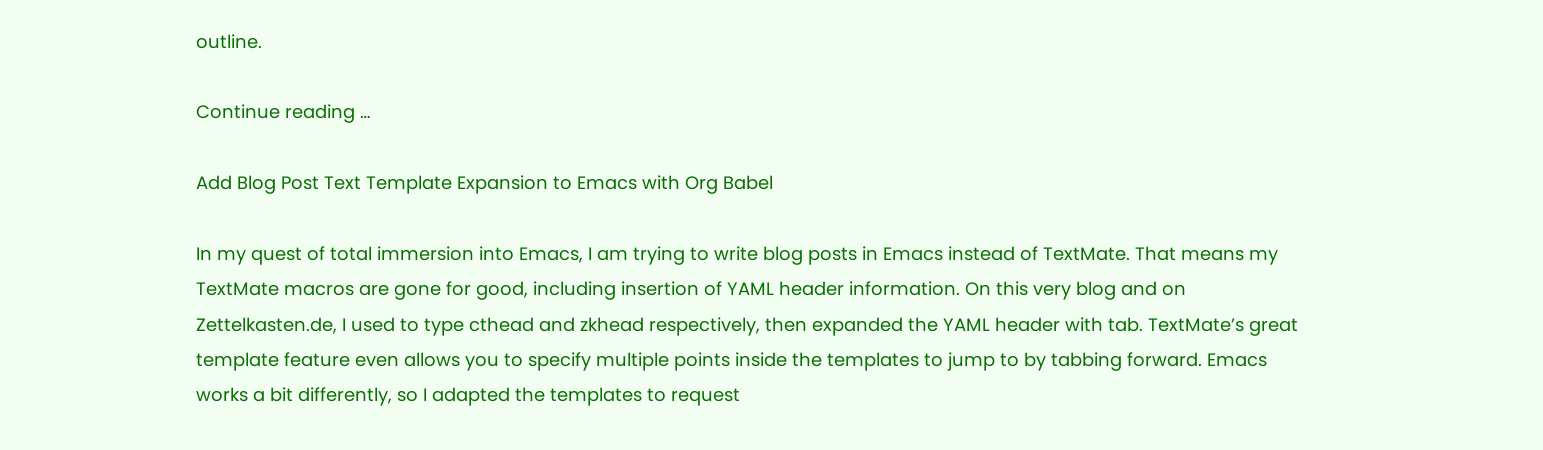outline.

Continue reading …

Add Blog Post Text Template Expansion to Emacs with Org Babel

In my quest of total immersion into Emacs, I am trying to write blog posts in Emacs instead of TextMate. That means my TextMate macros are gone for good, including insertion of YAML header information. On this very blog and on Zettelkasten.de, I used to type cthead and zkhead respectively, then expanded the YAML header with tab. TextMate’s great template feature even allows you to specify multiple points inside the templates to jump to by tabbing forward. Emacs works a bit differently, so I adapted the templates to request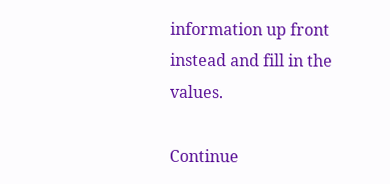information up front instead and fill in the values.

Continue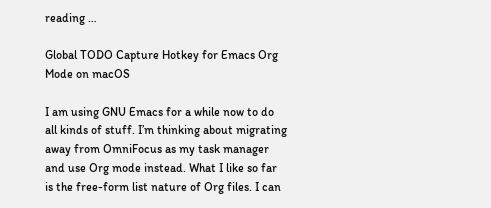reading …

Global TODO Capture Hotkey for Emacs Org Mode on macOS

I am using GNU Emacs for a while now to do all kinds of stuff. I’m thinking about migrating away from OmniFocus as my task manager and use Org mode instead. What I like so far is the free-form list nature of Org files. I can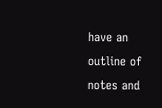have an outline of notes and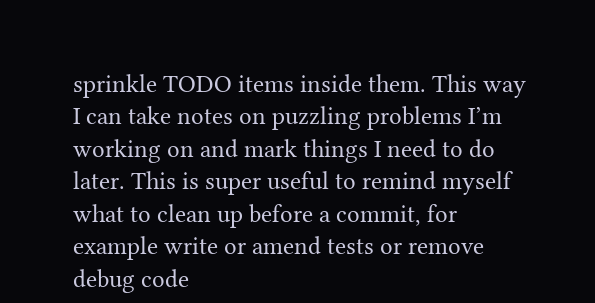sprinkle TODO items inside them. This way I can take notes on puzzling problems I’m working on and mark things I need to do later. This is super useful to remind myself what to clean up before a commit, for example write or amend tests or remove debug code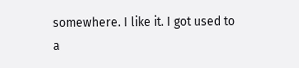somewhere. I like it. I got used to a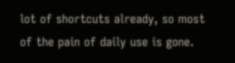lot of shortcuts already, so most of the pain of daily use is gone.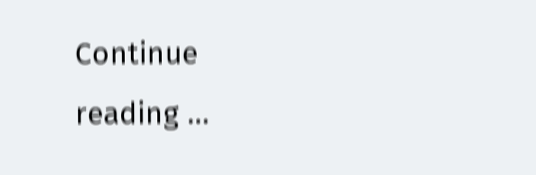Continue reading …